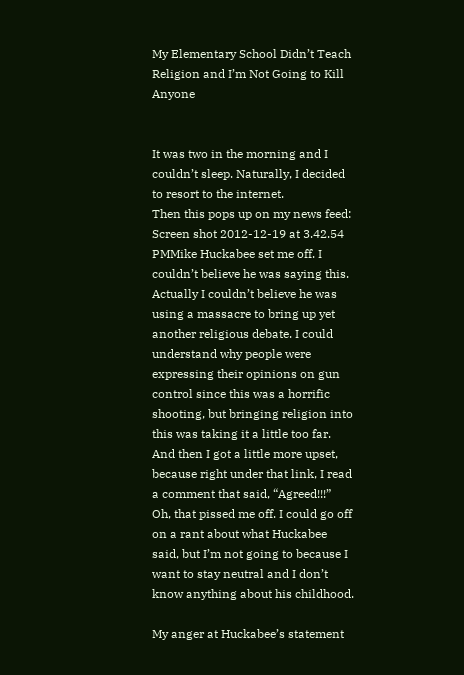My Elementary School Didn’t Teach Religion and I’m Not Going to Kill Anyone


It was two in the morning and I couldn’t sleep. Naturally, I decided to resort to the internet.
Then this pops up on my news feed:
Screen shot 2012-12-19 at 3.42.54 PMMike Huckabee set me off. I couldn’t believe he was saying this. Actually I couldn’t believe he was using a massacre to bring up yet another religious debate. I could understand why people were expressing their opinions on gun control since this was a horrific shooting, but bringing religion into this was taking it a little too far.
And then I got a little more upset, because right under that link, I read a comment that said, “Agreed!!!”
Oh, that pissed me off. I could go off on a rant about what Huckabee said, but I’m not going to because I want to stay neutral and I don’t know anything about his childhood.

My anger at Huckabee’s statement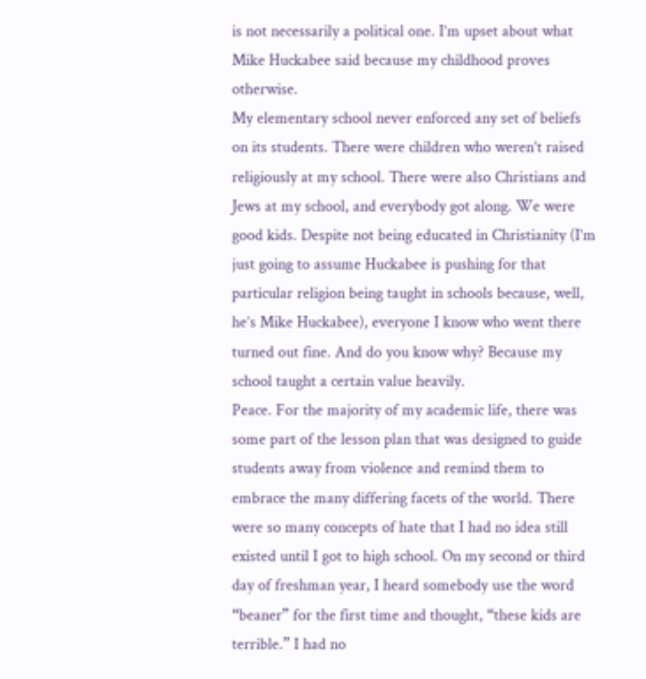is not necessarily a political one. I’m upset about what Mike Huckabee said because my childhood proves otherwise.
My elementary school never enforced any set of beliefs on its students. There were children who weren’t raised religiously at my school. There were also Christians and Jews at my school, and everybody got along. We were good kids. Despite not being educated in Christianity (I’m just going to assume Huckabee is pushing for that particular religion being taught in schools because, well, he’s Mike Huckabee), everyone I know who went there turned out fine. And do you know why? Because my school taught a certain value heavily.
Peace. For the majority of my academic life, there was some part of the lesson plan that was designed to guide students away from violence and remind them to embrace the many differing facets of the world. There were so many concepts of hate that I had no idea still existed until I got to high school. On my second or third day of freshman year, I heard somebody use the word “beaner” for the first time and thought, “these kids are terrible.” I had no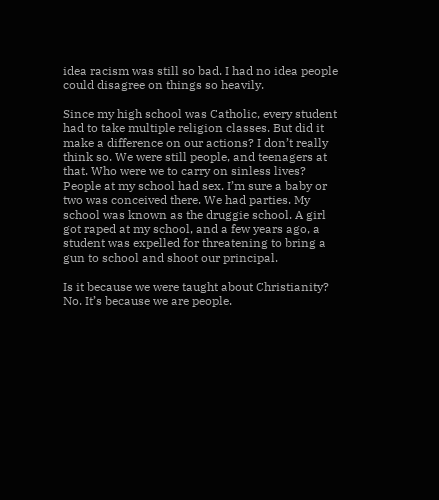idea racism was still so bad. I had no idea people could disagree on things so heavily.

Since my high school was Catholic, every student had to take multiple religion classes. But did it make a difference on our actions? I don’t really think so. We were still people, and teenagers at that. Who were we to carry on sinless lives? People at my school had sex. I’m sure a baby or two was conceived there. We had parties. My school was known as the druggie school. A girl got raped at my school, and a few years ago, a student was expelled for threatening to bring a gun to school and shoot our principal.

Is it because we were taught about Christianity? No. It’s because we are people.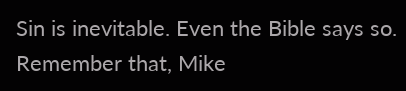Sin is inevitable. Even the Bible says so. Remember that, Mike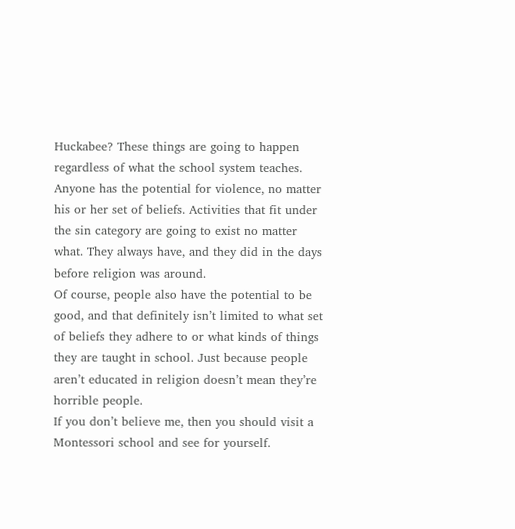Huckabee? These things are going to happen regardless of what the school system teaches. Anyone has the potential for violence, no matter his or her set of beliefs. Activities that fit under the sin category are going to exist no matter what. They always have, and they did in the days before religion was around.
Of course, people also have the potential to be good, and that definitely isn’t limited to what set of beliefs they adhere to or what kinds of things they are taught in school. Just because people aren’t educated in religion doesn’t mean they’re horrible people.
If you don’t believe me, then you should visit a Montessori school and see for yourself.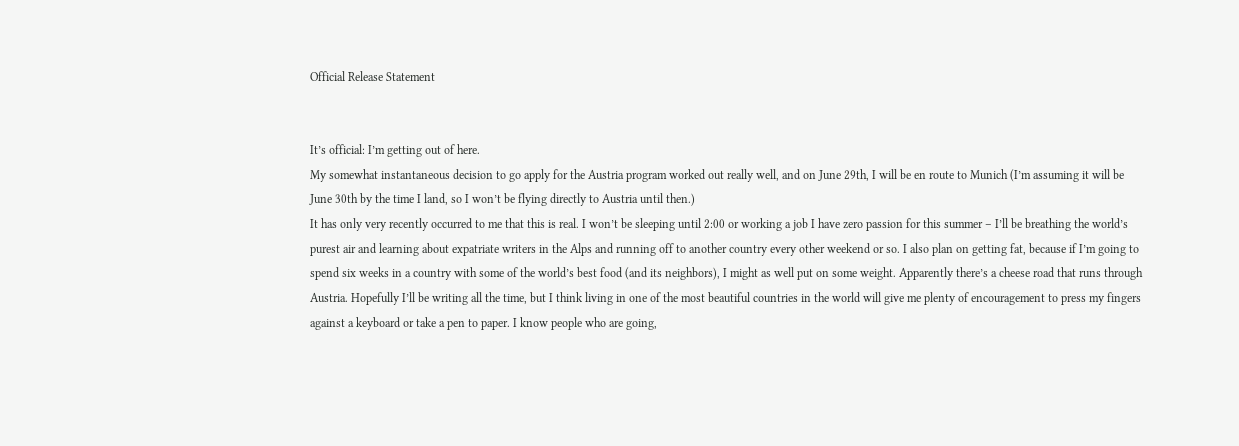Official Release Statement


It’s official: I’m getting out of here.
My somewhat instantaneous decision to go apply for the Austria program worked out really well, and on June 29th, I will be en route to Munich (I’m assuming it will be June 30th by the time I land, so I won’t be flying directly to Austria until then.)
It has only very recently occurred to me that this is real. I won’t be sleeping until 2:00 or working a job I have zero passion for this summer – I’ll be breathing the world’s purest air and learning about expatriate writers in the Alps and running off to another country every other weekend or so. I also plan on getting fat, because if I’m going to spend six weeks in a country with some of the world’s best food (and its neighbors), I might as well put on some weight. Apparently there’s a cheese road that runs through Austria. Hopefully I’ll be writing all the time, but I think living in one of the most beautiful countries in the world will give me plenty of encouragement to press my fingers against a keyboard or take a pen to paper. I know people who are going,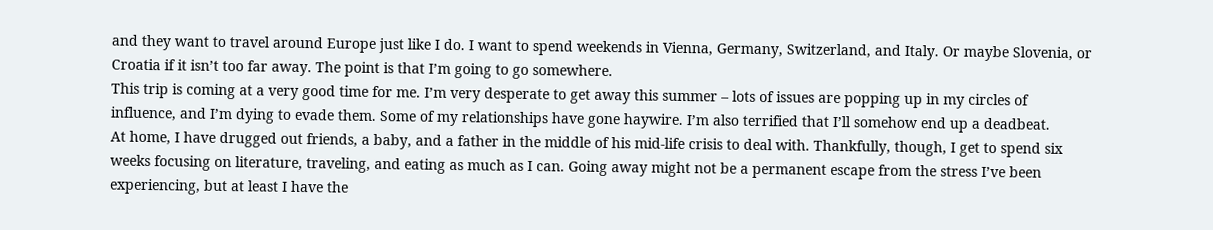and they want to travel around Europe just like I do. I want to spend weekends in Vienna, Germany, Switzerland, and Italy. Or maybe Slovenia, or Croatia if it isn’t too far away. The point is that I’m going to go somewhere.
This trip is coming at a very good time for me. I’m very desperate to get away this summer – lots of issues are popping up in my circles of influence, and I’m dying to evade them. Some of my relationships have gone haywire. I’m also terrified that I’ll somehow end up a deadbeat.
At home, I have drugged out friends, a baby, and a father in the middle of his mid-life crisis to deal with. Thankfully, though, I get to spend six weeks focusing on literature, traveling, and eating as much as I can. Going away might not be a permanent escape from the stress I’ve been experiencing, but at least I have the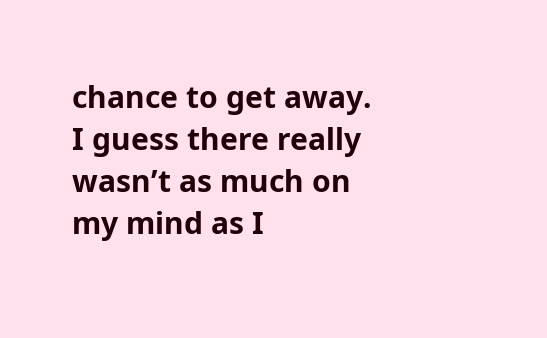chance to get away.
I guess there really wasn’t as much on my mind as I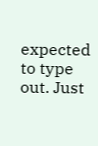expected to type out. Just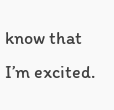know that I’m excited.